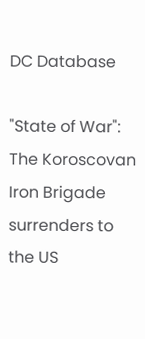DC Database

"State of War": The Koroscovan Iron Brigade surrenders to the US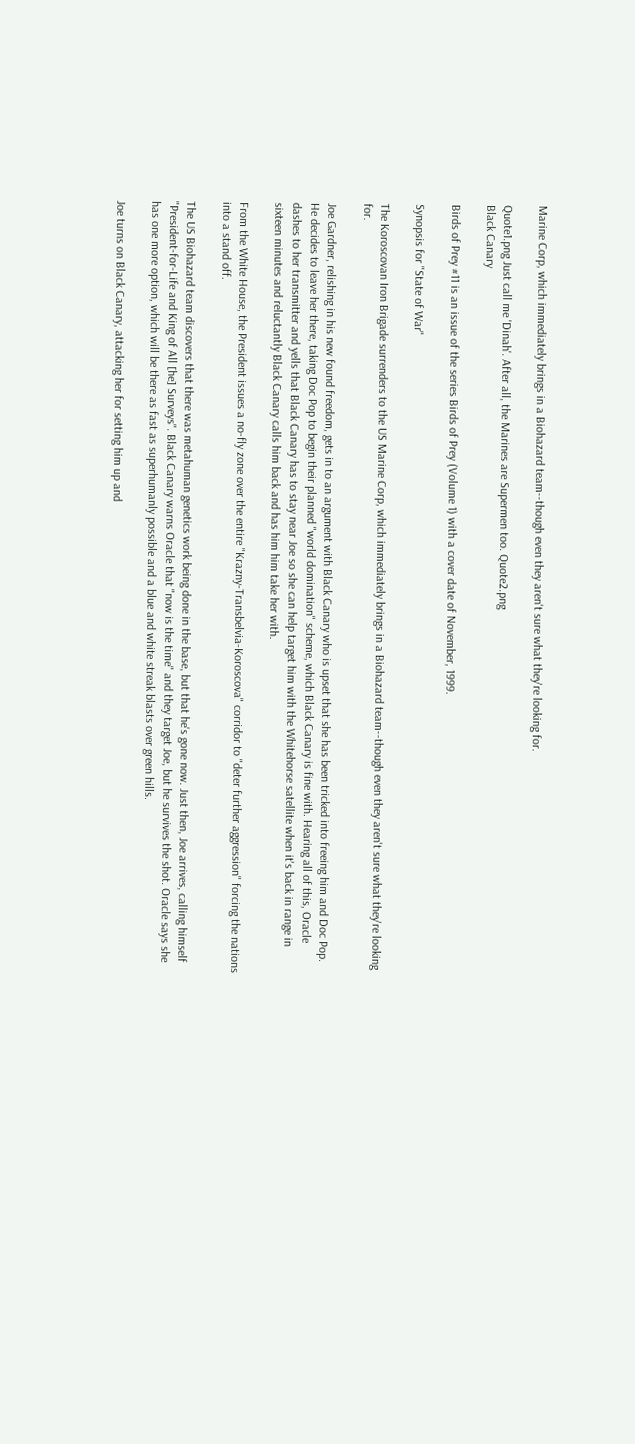Marine Corp, which immediately brings in a Biohazard team--though even they aren't sure what they're looking for.

Quote1.png Just call me 'Dinah'. After all, the Marines are Supermen too. Quote2.png
Black Canary

Birds of Prey #11 is an issue of the series Birds of Prey (Volume 1) with a cover date of November, 1999.

Synopsis for "State of War"

The Koroscovan Iron Brigade surrenders to the US Marine Corp, which immediately brings in a Biohazard team--though even they aren't sure what they're looking for.

Joe Gardner, relishing in his new found freedom, gets in to an argument with Black Canary who is upset that she has been tricked into freeing him and Doc Pop. He decides to leave her there, taking Doc Pop to begin their planned "world domination" scheme, which Black Canary is fine with. Hearing all of this, Oracle dashes to her transmitter and yells that Black Canary has to stay near Joe so she can help target him with the Whitehorse satellite when it's back in range in sixteen minutes and reluctantly Black Canary calls him back and has him him take her with.

From the White House, the President issues a no-fly zone over the entire "Krazny-Transbelvia-Koroscova" corridor to "deter further aggression" forcing the nations into a stand off.

The US Biohazard team discovers that there was metahuman genetics work being done in the base, but that he's gone now. Just then, Joe arrives, calling himself "President-for-Life and King of All [he] Surveys". Black Canary warns Oracle that "now is the time" and they target Joe, but he survives the shot. Oracle says she has one more option, which will be there as fast as superhumanly possible and a blue and white streak blasts over green hills.

Joe turns on Black Canary, attacking her for setting him up and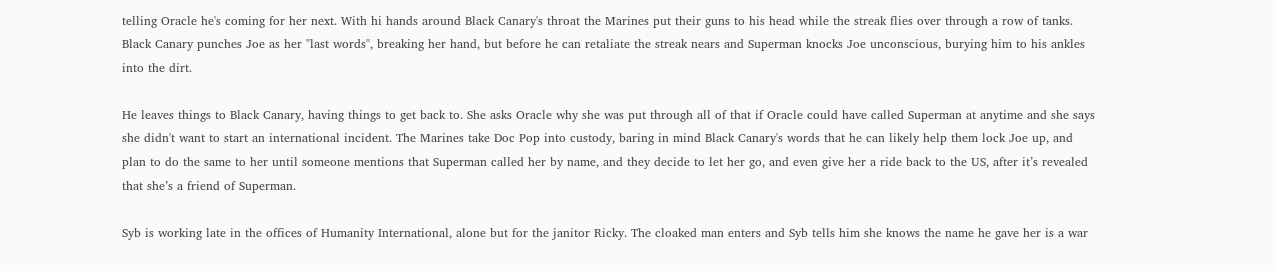telling Oracle he's coming for her next. With hi hands around Black Canary's throat the Marines put their guns to his head while the streak flies over through a row of tanks. Black Canary punches Joe as her "last words", breaking her hand, but before he can retaliate the streak nears and Superman knocks Joe unconscious, burying him to his ankles into the dirt.

He leaves things to Black Canary, having things to get back to. She asks Oracle why she was put through all of that if Oracle could have called Superman at anytime and she says she didn't want to start an international incident. The Marines take Doc Pop into custody, baring in mind Black Canary's words that he can likely help them lock Joe up, and plan to do the same to her until someone mentions that Superman called her by name, and they decide to let her go, and even give her a ride back to the US, after it’s revealed that she’s a friend of Superman.

Syb is working late in the offices of Humanity International, alone but for the janitor Ricky. The cloaked man enters and Syb tells him she knows the name he gave her is a war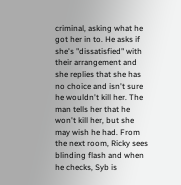criminal, asking what he got her in to. He asks if she's "dissatisfied" with their arrangement and she replies that she has no choice and isn't sure he wouldn't kill her. The man tells her that he won't kill her, but she may wish he had. From the next room, Ricky sees blinding flash and when he checks, Syb is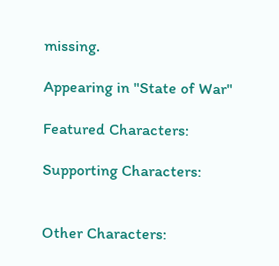missing.

Appearing in "State of War"

Featured Characters:

Supporting Characters:


Other Characters: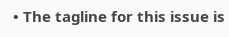• The tagline for this issue is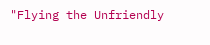"Flying the Unfriendly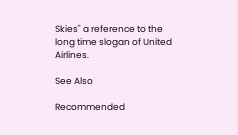Skies" a reference to the long time slogan of United Airlines.

See Also

Recommended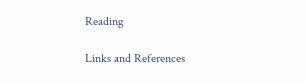Reading

Links and References